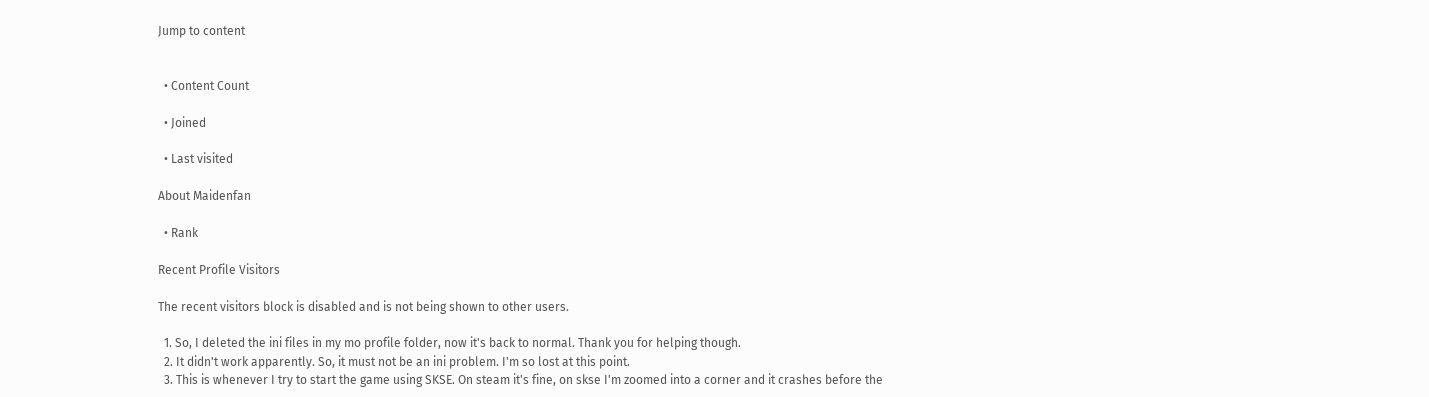Jump to content


  • Content Count

  • Joined

  • Last visited

About Maidenfan

  • Rank

Recent Profile Visitors

The recent visitors block is disabled and is not being shown to other users.

  1. So, I deleted the ini files in my mo profile folder, now it's back to normal. Thank you for helping though.
  2. It didn't work apparently. So, it must not be an ini problem. I'm so lost at this point.
  3. This is whenever I try to start the game using SKSE. On steam it's fine, on skse I'm zoomed into a corner and it crashes before the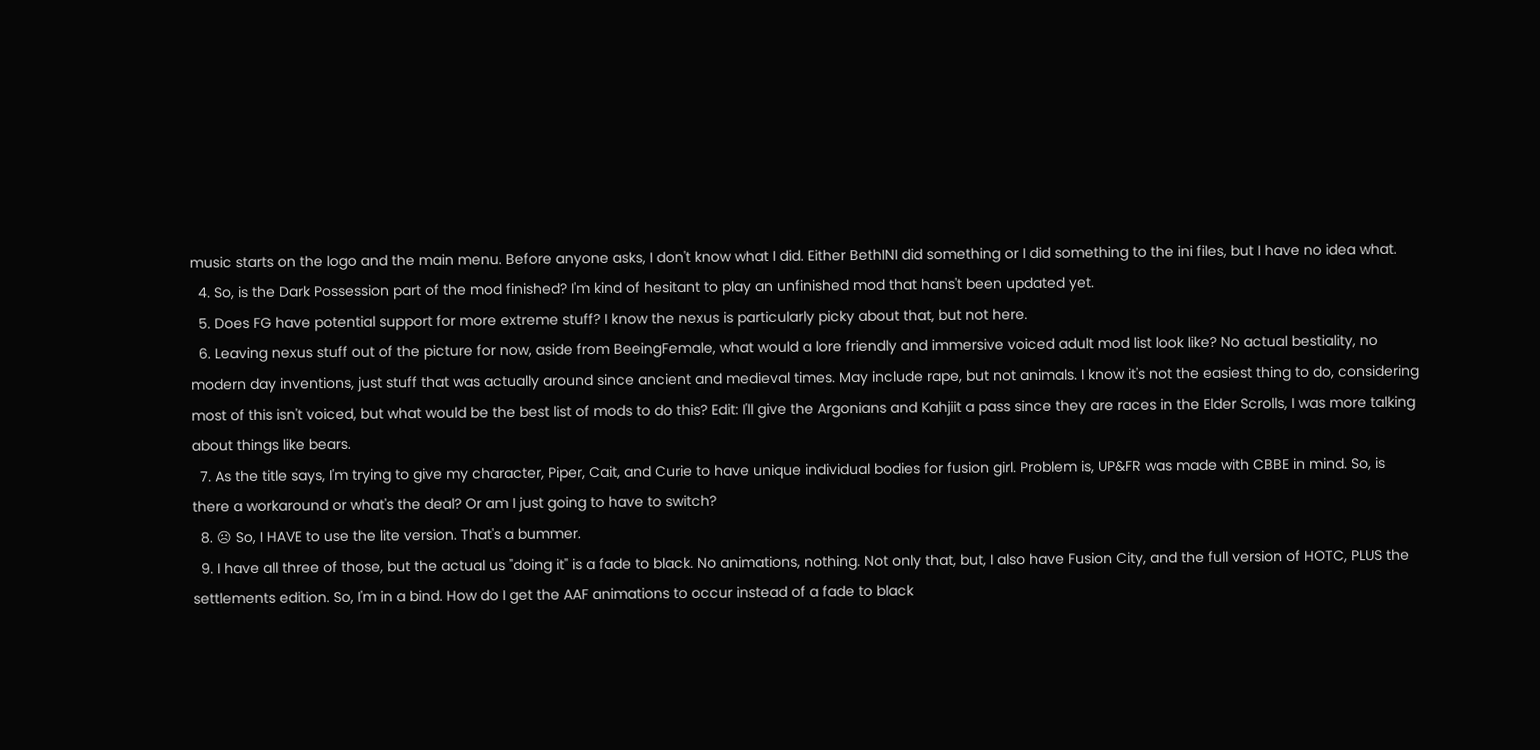music starts on the logo and the main menu. Before anyone asks, I don't know what I did. Either BethINI did something or I did something to the ini files, but I have no idea what.
  4. So, is the Dark Possession part of the mod finished? I'm kind of hesitant to play an unfinished mod that hans't been updated yet.
  5. Does FG have potential support for more extreme stuff? I know the nexus is particularly picky about that, but not here.
  6. Leaving nexus stuff out of the picture for now, aside from BeeingFemale, what would a lore friendly and immersive voiced adult mod list look like? No actual bestiality, no modern day inventions, just stuff that was actually around since ancient and medieval times. May include rape, but not animals. I know it's not the easiest thing to do, considering most of this isn't voiced, but what would be the best list of mods to do this? Edit: I'll give the Argonians and Kahjiit a pass since they are races in the Elder Scrolls, I was more talking about things like bears.
  7. As the title says, I'm trying to give my character, Piper, Cait, and Curie to have unique individual bodies for fusion girl. Problem is, UP&FR was made with CBBE in mind. So, is there a workaround or what's the deal? Or am I just going to have to switch?
  8. ☹ So, I HAVE to use the lite version. That's a bummer.
  9. I have all three of those, but the actual us "doing it" is a fade to black. No animations, nothing. Not only that, but, I also have Fusion City, and the full version of HOTC, PLUS the settlements edition. So, I'm in a bind. How do I get the AAF animations to occur instead of a fade to black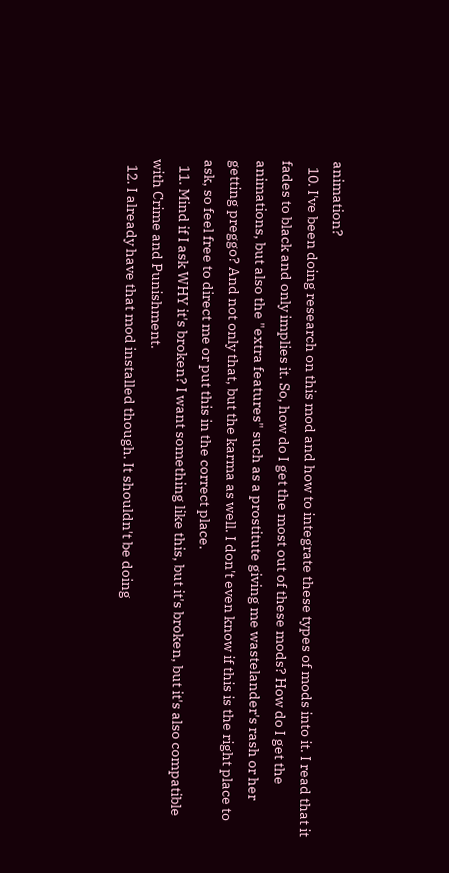animation?
  10. I've been doing research on this mod and how to integrate these types of mods into it. I read that it fades to black and only implies it. So, how do I get the most out of these mods? How do I get the animations, but also the "extra features" such as a prostitute giving me wastelander's rash or her getting preggo? And not only that, but the karma as well. I don't even know if this is the right place to ask, so feel free to direct me or put this in the correct place.
  11. Mind if I ask WHY it's broken? I want something like this, but it's broken, but it's also compatible with Crime and Punishment.
  12. I already have that mod installed though. It shouldn't be doing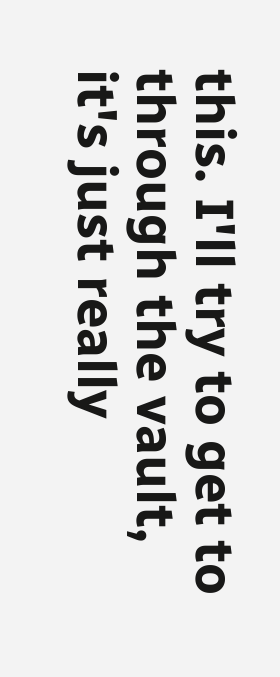this. I'll try to get to through the vault, it's just really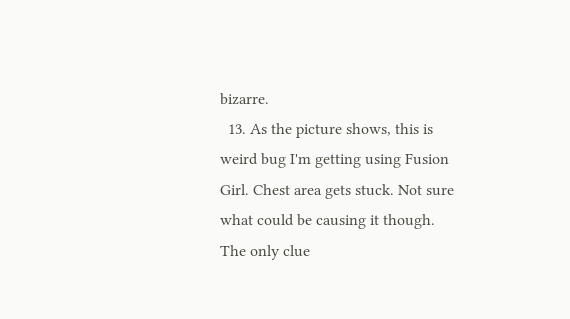bizarre.
  13. As the picture shows, this is weird bug I'm getting using Fusion Girl. Chest area gets stuck. Not sure what could be causing it though. The only clue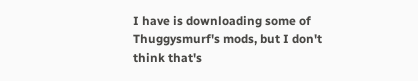I have is downloading some of Thuggysmurf's mods, but I don't think that's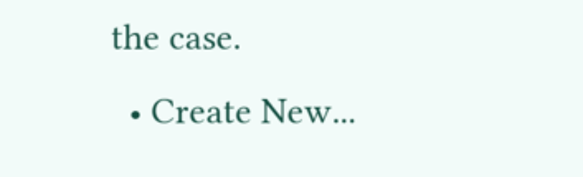the case.
  • Create New...